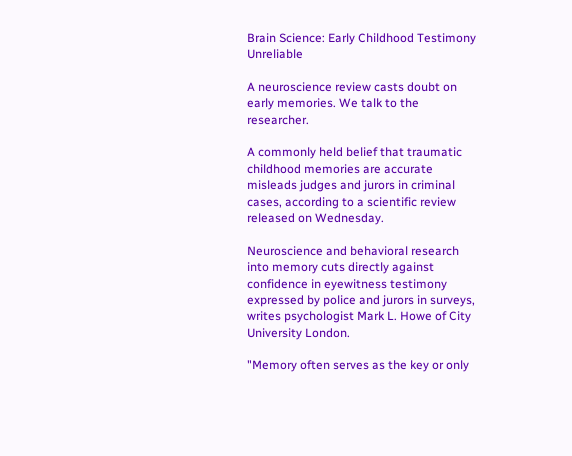Brain Science: Early Childhood Testimony Unreliable

A neuroscience review casts doubt on early memories. We talk to the researcher.

A commonly held belief that traumatic childhood memories are accurate  misleads judges and jurors in criminal cases, according to a scientific review released on Wednesday.

Neuroscience and behavioral research into memory cuts directly against confidence in eyewitness testimony expressed by police and jurors in surveys, writes psychologist Mark L. Howe of City University London.

"Memory often serves as the key or only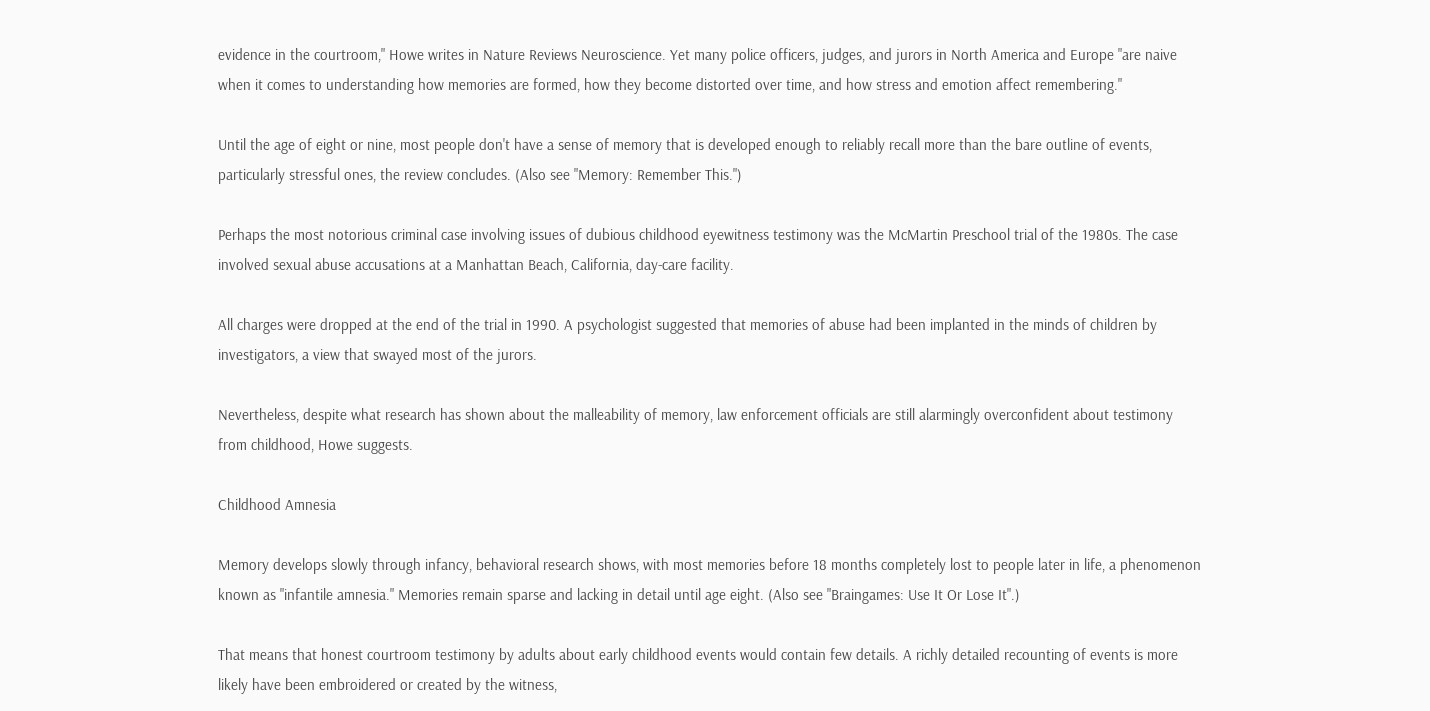evidence in the courtroom," Howe writes in Nature Reviews Neuroscience. Yet many police officers, judges, and jurors in North America and Europe "are naive when it comes to understanding how memories are formed, how they become distorted over time, and how stress and emotion affect remembering."

Until the age of eight or nine, most people don't have a sense of memory that is developed enough to reliably recall more than the bare outline of events, particularly stressful ones, the review concludes. (Also see "Memory: Remember This.")

Perhaps the most notorious criminal case involving issues of dubious childhood eyewitness testimony was the McMartin Preschool trial of the 1980s. The case  involved sexual abuse accusations at a Manhattan Beach, California, day-care facility.

All charges were dropped at the end of the trial in 1990. A psychologist suggested that memories of abuse had been implanted in the minds of children by investigators, a view that swayed most of the jurors.

Nevertheless, despite what research has shown about the malleability of memory, law enforcement officials are still alarmingly overconfident about testimony from childhood, Howe suggests.

Childhood Amnesia

Memory develops slowly through infancy, behavioral research shows, with most memories before 18 months completely lost to people later in life, a phenomenon known as "infantile amnesia." Memories remain sparse and lacking in detail until age eight. (Also see "Braingames: Use It Or Lose It".)

That means that honest courtroom testimony by adults about early childhood events would contain few details. A richly detailed recounting of events is more likely have been embroidered or created by the witness,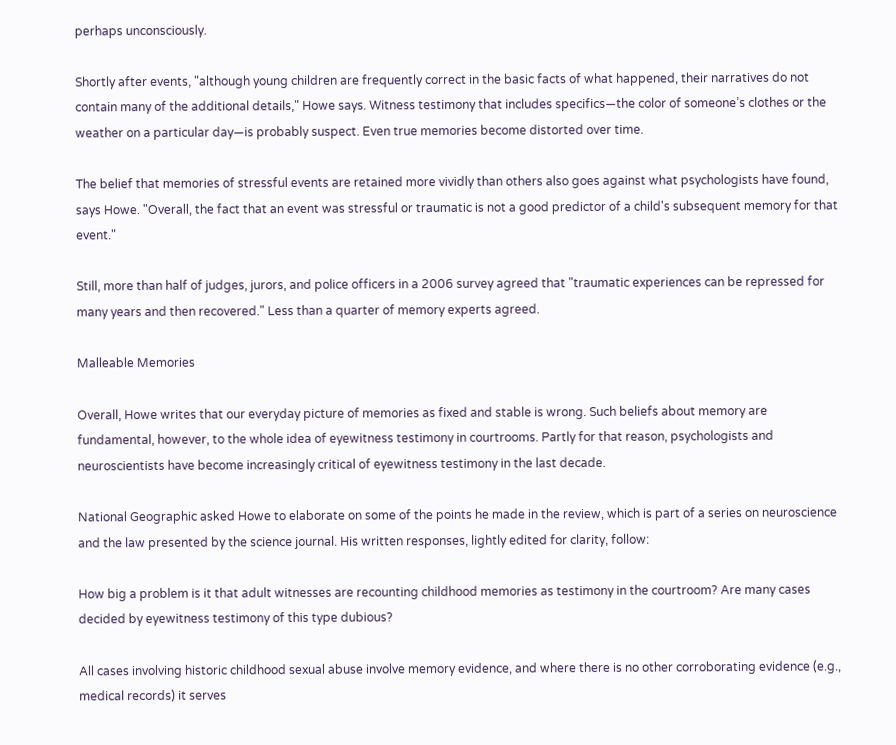perhaps unconsciously.

Shortly after events, "although young children are frequently correct in the basic facts of what happened, their narratives do not contain many of the additional details," Howe says. Witness testimony that includes specifics—the color of someone’s clothes or the weather on a particular day—is probably suspect. Even true memories become distorted over time.

The belief that memories of stressful events are retained more vividly than others also goes against what psychologists have found, says Howe. "Overall, the fact that an event was stressful or traumatic is not a good predictor of a child's subsequent memory for that event."

Still, more than half of judges, jurors, and police officers in a 2006 survey agreed that "traumatic experiences can be repressed for many years and then recovered." Less than a quarter of memory experts agreed.

Malleable Memories

Overall, Howe writes that our everyday picture of memories as fixed and stable is wrong. Such beliefs about memory are fundamental, however, to the whole idea of eyewitness testimony in courtrooms. Partly for that reason, psychologists and neuroscientists have become increasingly critical of eyewitness testimony in the last decade.

National Geographic asked Howe to elaborate on some of the points he made in the review, which is part of a series on neuroscience and the law presented by the science journal. His written responses, lightly edited for clarity, follow:

How big a problem is it that adult witnesses are recounting childhood memories as testimony in the courtroom? Are many cases decided by eyewitness testimony of this type dubious?

All cases involving historic childhood sexual abuse involve memory evidence, and where there is no other corroborating evidence (e.g., medical records) it serves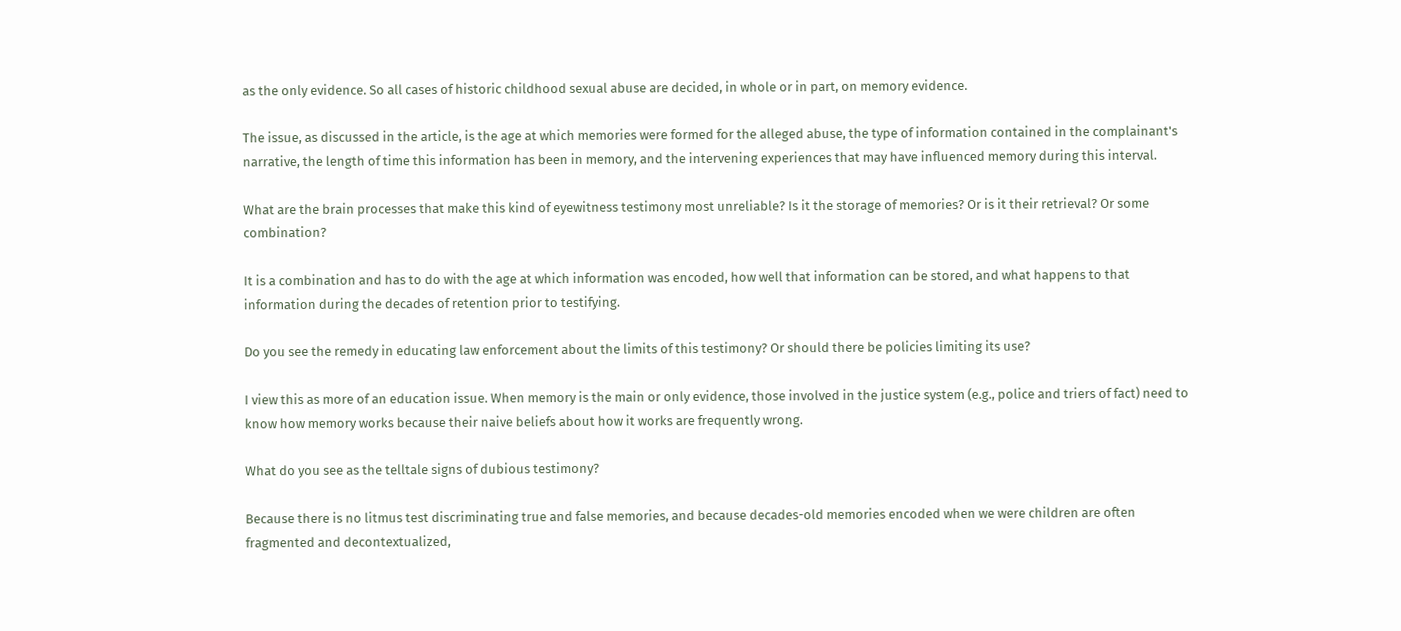as the only evidence. So all cases of historic childhood sexual abuse are decided, in whole or in part, on memory evidence.

The issue, as discussed in the article, is the age at which memories were formed for the alleged abuse, the type of information contained in the complainant's narrative, the length of time this information has been in memory, and the intervening experiences that may have influenced memory during this interval.

What are the brain processes that make this kind of eyewitness testimony most unreliable? Is it the storage of memories? Or is it their retrieval? Or some combination?

It is a combination and has to do with the age at which information was encoded, how well that information can be stored, and what happens to that information during the decades of retention prior to testifying.

Do you see the remedy in educating law enforcement about the limits of this testimony? Or should there be policies limiting its use?

I view this as more of an education issue. When memory is the main or only evidence, those involved in the justice system (e.g., police and triers of fact) need to know how memory works because their naive beliefs about how it works are frequently wrong.

What do you see as the telltale signs of dubious testimony?

Because there is no litmus test discriminating true and false memories, and because decades-old memories encoded when we were children are often fragmented and decontextualized,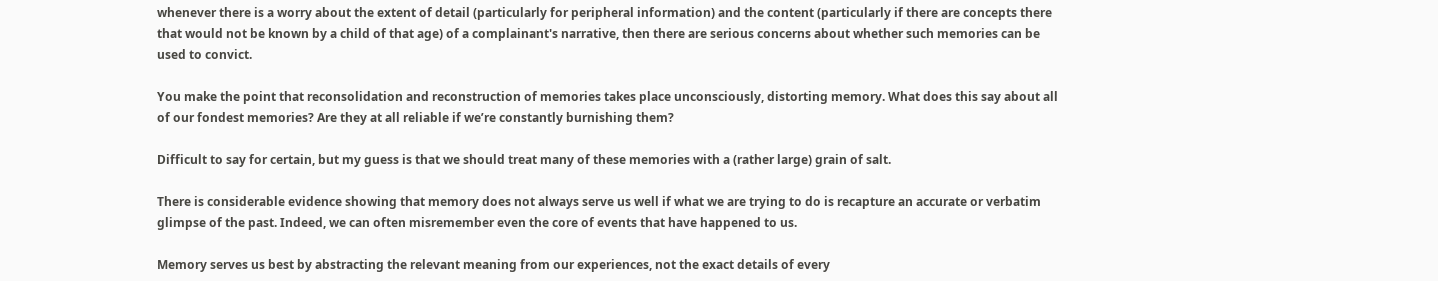whenever there is a worry about the extent of detail (particularly for peripheral information) and the content (particularly if there are concepts there that would not be known by a child of that age) of a complainant's narrative, then there are serious concerns about whether such memories can be used to convict.

You make the point that reconsolidation and reconstruction of memories takes place unconsciously, distorting memory. What does this say about all of our fondest memories? Are they at all reliable if we’re constantly burnishing them?

Difficult to say for certain, but my guess is that we should treat many of these memories with a (rather large) grain of salt.

There is considerable evidence showing that memory does not always serve us well if what we are trying to do is recapture an accurate or verbatim glimpse of the past. Indeed, we can often misremember even the core of events that have happened to us.

Memory serves us best by abstracting the relevant meaning from our experiences, not the exact details of every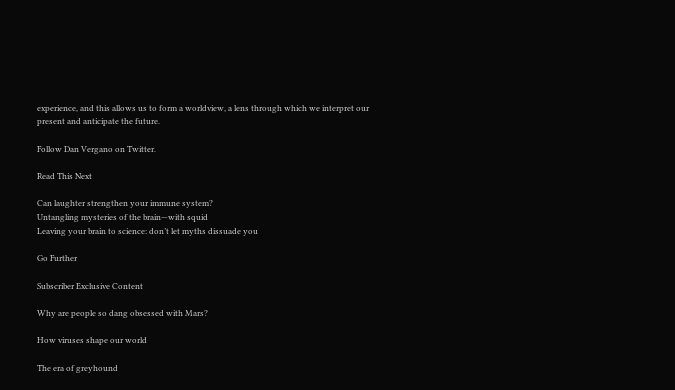experience, and this allows us to form a worldview, a lens through which we interpret our present and anticipate the future.

Follow Dan Vergano on Twitter.

Read This Next

Can laughter strengthen your immune system?
Untangling mysteries of the brain—with squid
Leaving your brain to science: don’t let myths dissuade you

Go Further

Subscriber Exclusive Content

Why are people so dang obsessed with Mars?

How viruses shape our world

The era of greyhound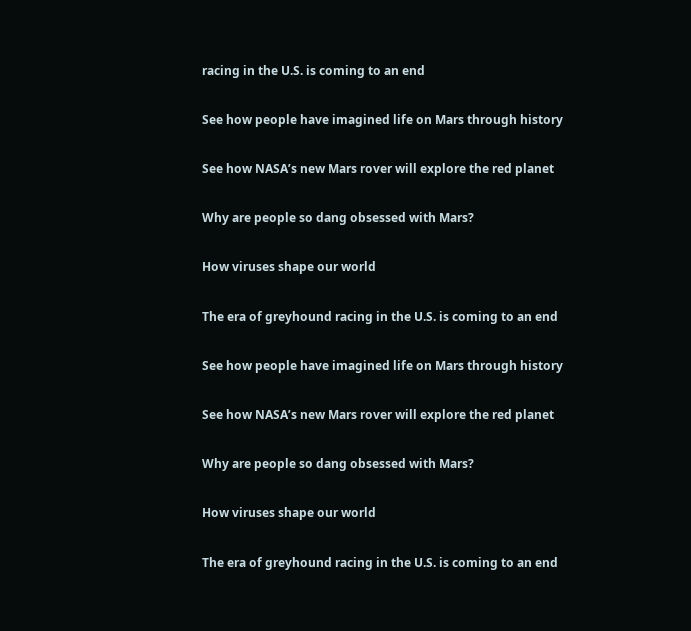racing in the U.S. is coming to an end

See how people have imagined life on Mars through history

See how NASA’s new Mars rover will explore the red planet

Why are people so dang obsessed with Mars?

How viruses shape our world

The era of greyhound racing in the U.S. is coming to an end

See how people have imagined life on Mars through history

See how NASA’s new Mars rover will explore the red planet

Why are people so dang obsessed with Mars?

How viruses shape our world

The era of greyhound racing in the U.S. is coming to an end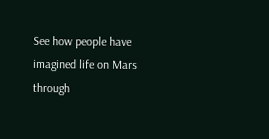See how people have imagined life on Mars through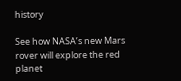history

See how NASA’s new Mars rover will explore the red planet